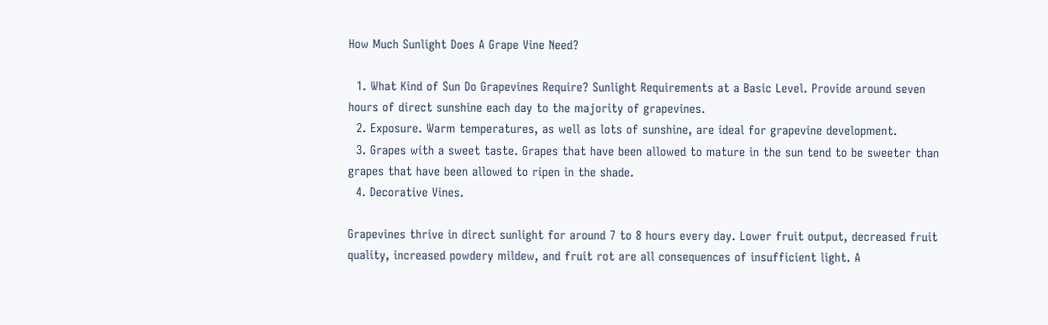How Much Sunlight Does A Grape Vine Need?

  1. What Kind of Sun Do Grapevines Require? Sunlight Requirements at a Basic Level. Provide around seven hours of direct sunshine each day to the majority of grapevines.
  2. Exposure. Warm temperatures, as well as lots of sunshine, are ideal for grapevine development.
  3. Grapes with a sweet taste. Grapes that have been allowed to mature in the sun tend to be sweeter than grapes that have been allowed to ripen in the shade.
  4. Decorative Vines.

Grapevines thrive in direct sunlight for around 7 to 8 hours every day. Lower fruit output, decreased fruit quality, increased powdery mildew, and fruit rot are all consequences of insufficient light. A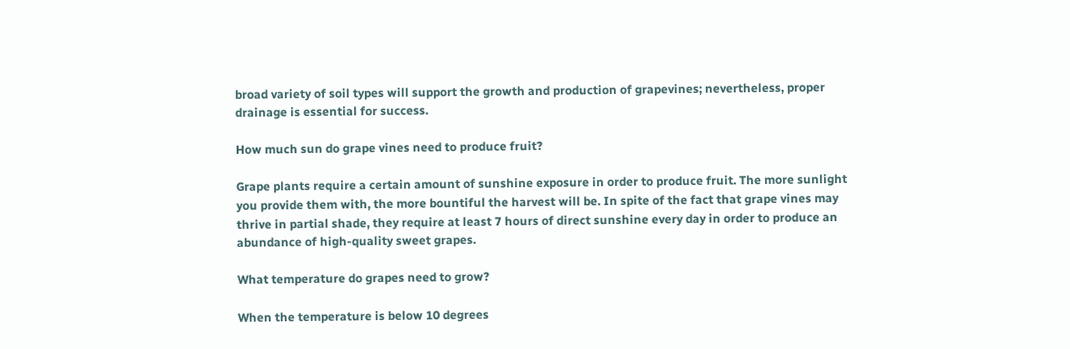broad variety of soil types will support the growth and production of grapevines; nevertheless, proper drainage is essential for success.

How much sun do grape vines need to produce fruit?

Grape plants require a certain amount of sunshine exposure in order to produce fruit. The more sunlight you provide them with, the more bountiful the harvest will be. In spite of the fact that grape vines may thrive in partial shade, they require at least 7 hours of direct sunshine every day in order to produce an abundance of high-quality sweet grapes.

What temperature do grapes need to grow?

When the temperature is below 10 degrees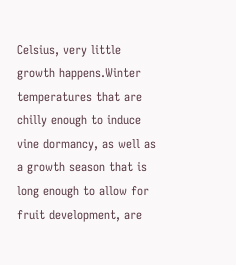Celsius, very little growth happens.Winter temperatures that are chilly enough to induce vine dormancy, as well as a growth season that is long enough to allow for fruit development, are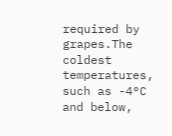required by grapes.The coldest temperatures, such as -4°C and below,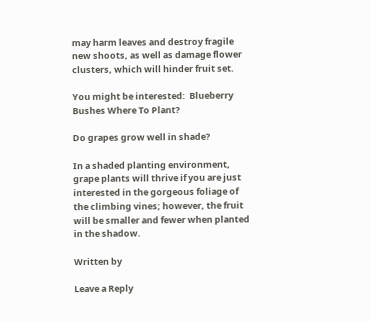may harm leaves and destroy fragile new shoots, as well as damage flower clusters, which will hinder fruit set.

You might be interested:  Blueberry Bushes Where To Plant?

Do grapes grow well in shade?

In a shaded planting environment, grape plants will thrive if you are just interested in the gorgeous foliage of the climbing vines; however, the fruit will be smaller and fewer when planted in the shadow.

Written by

Leave a Reply